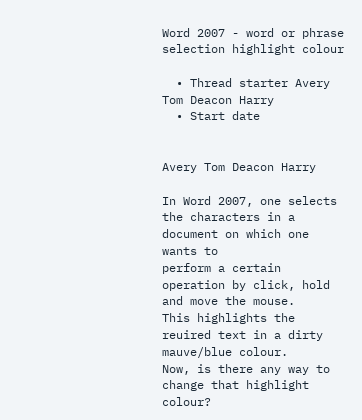Word 2007 - word or phrase selection highlight colour

  • Thread starter Avery Tom Deacon Harry
  • Start date


Avery Tom Deacon Harry

In Word 2007, one selects the characters in a document on which one wants to
perform a certain operation by click, hold and move the mouse.
This highlights the reuired text in a dirty mauve/blue colour.
Now, is there any way to change that highlight colour?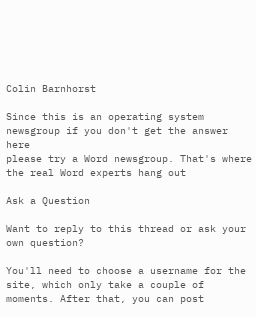Colin Barnhorst

Since this is an operating system newsgroup if you don't get the answer here
please try a Word newsgroup. That's where the real Word experts hang out

Ask a Question

Want to reply to this thread or ask your own question?

You'll need to choose a username for the site, which only take a couple of moments. After that, you can post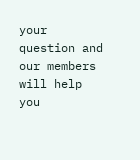your question and our members will help you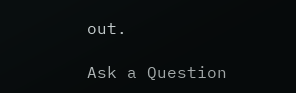out.

Ask a Question